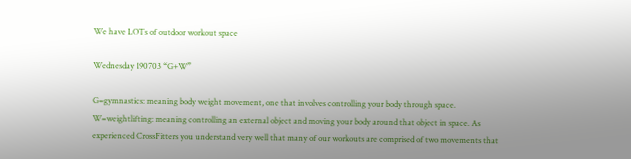We have LOTs of outdoor workout space

Wednesday 190703 “G+W”

G=gymnastics: meaning body weight movement, one that involves controlling your body through space. W=weightlifting: meaning controlling an external object and moving your body around that object in space. As experienced CrossFitters you understand very well that many of our workouts are comprised of two movements that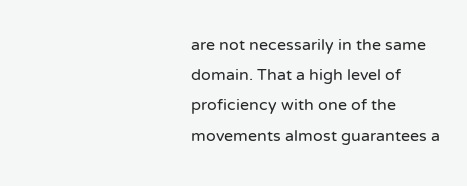are not necessarily in the same domain. That a high level of proficiency with one of the movements almost guarantees a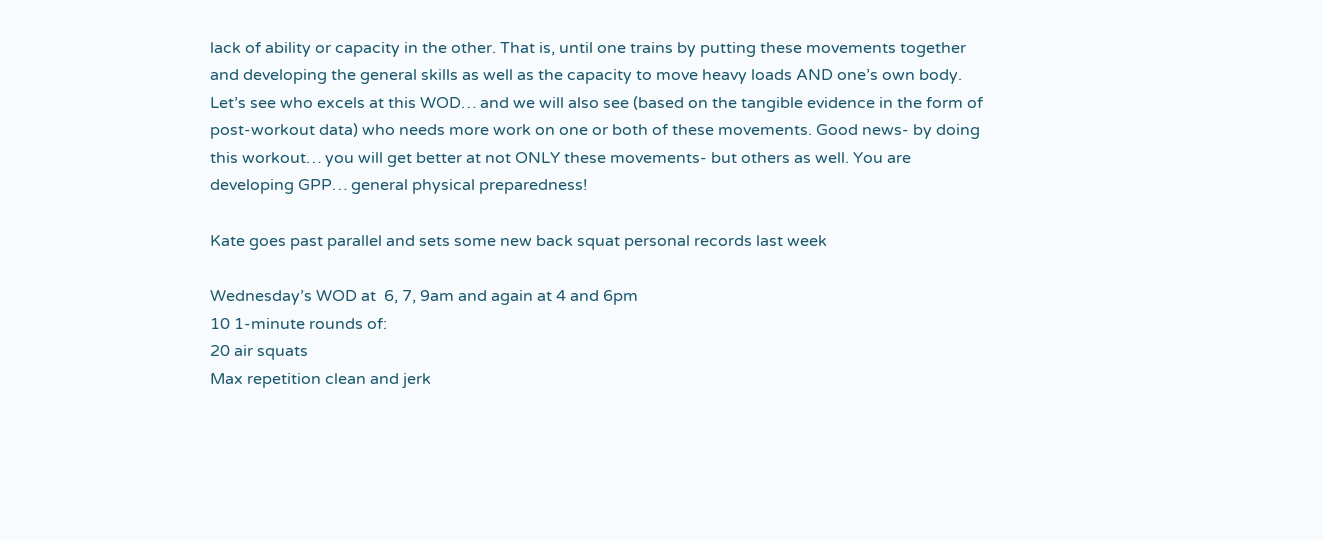lack of ability or capacity in the other. That is, until one trains by putting these movements together and developing the general skills as well as the capacity to move heavy loads AND one’s own body. Let’s see who excels at this WOD… and we will also see (based on the tangible evidence in the form of post-workout data) who needs more work on one or both of these movements. Good news- by doing this workout… you will get better at not ONLY these movements- but others as well. You are developing GPP… general physical preparedness!

Kate goes past parallel and sets some new back squat personal records last week

Wednesday’s WOD at  6, 7, 9am and again at 4 and 6pm
10 1-minute rounds of:
20 air squats
Max repetition clean and jerk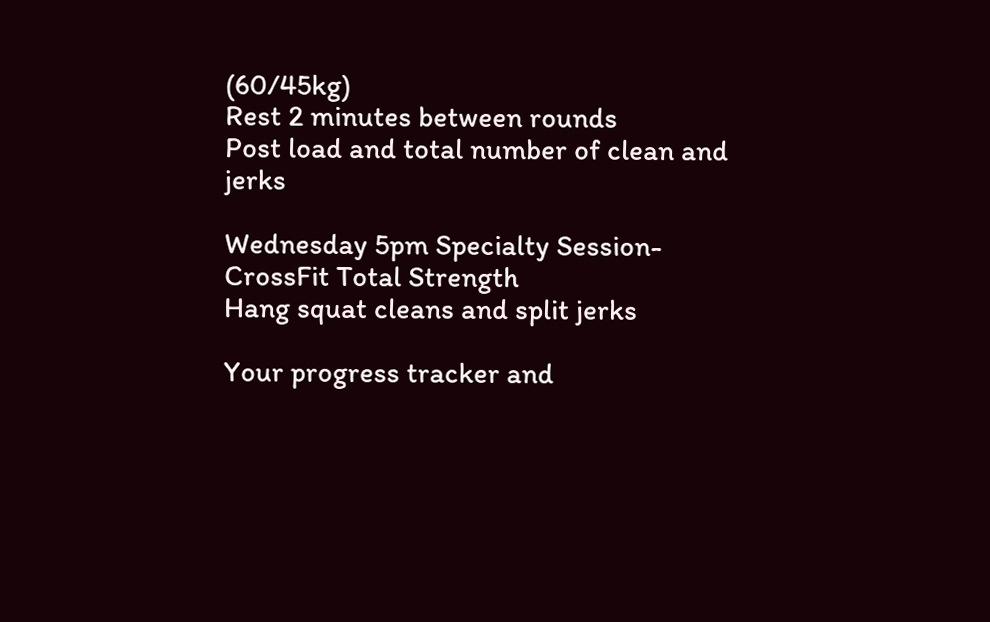(60/45kg)
Rest 2 minutes between rounds
Post load and total number of clean and jerks

Wednesday 5pm Specialty Session-CrossFit Total Strength
Hang squat cleans and split jerks

Your progress tracker and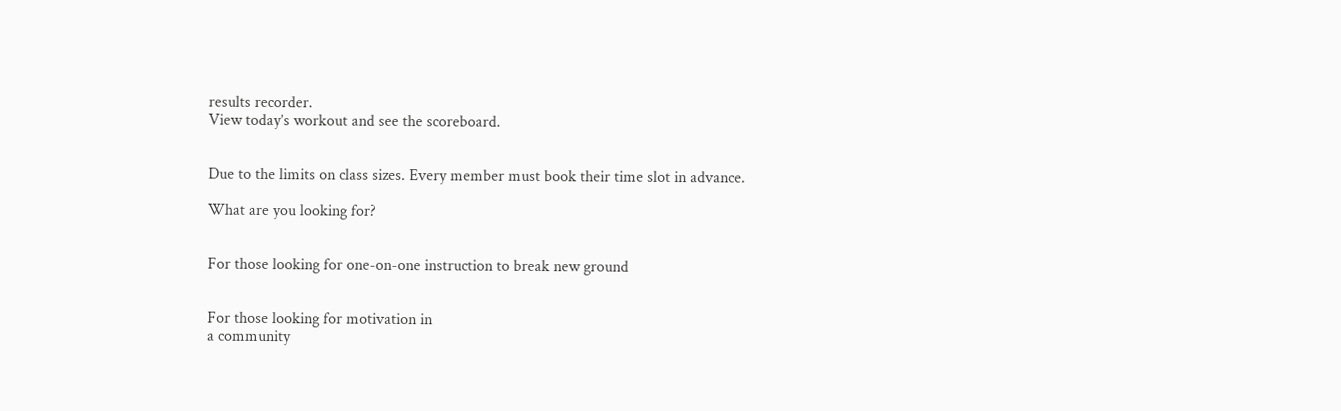results recorder.
View today’s workout and see the scoreboard.


Due to the limits on class sizes. Every member must book their time slot in advance.

What are you looking for?


For those looking for one-on-one instruction to break new ground


For those looking for motivation in
a community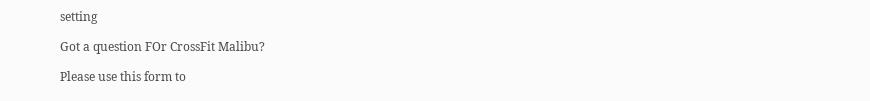setting

Got a question FOr CrossFit Malibu?

Please use this form to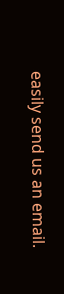easily send us an email.